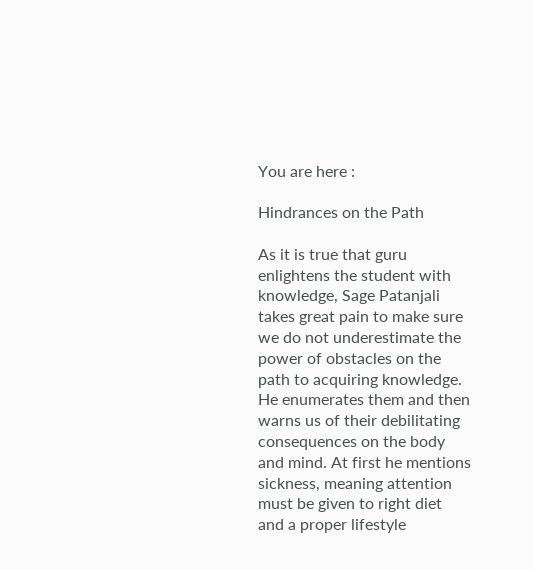You are here :

Hindrances on the Path

As it is true that guru enlightens the student with knowledge, Sage Patanjali takes great pain to make sure we do not underestimate the power of obstacles on the path to acquiring knowledge. He enumerates them and then warns us of their debilitating consequences on the body and mind. At first he mentions sickness, meaning attention must be given to right diet and a proper lifestyle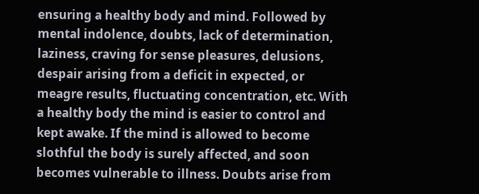ensuring a healthy body and mind. Followed by mental indolence, doubts, lack of determination, laziness, craving for sense pleasures, delusions, despair arising from a deficit in expected, or meagre results, fluctuating concentration, etc. With a healthy body the mind is easier to control and kept awake. If the mind is allowed to become slothful the body is surely affected, and soon becomes vulnerable to illness. Doubts arise from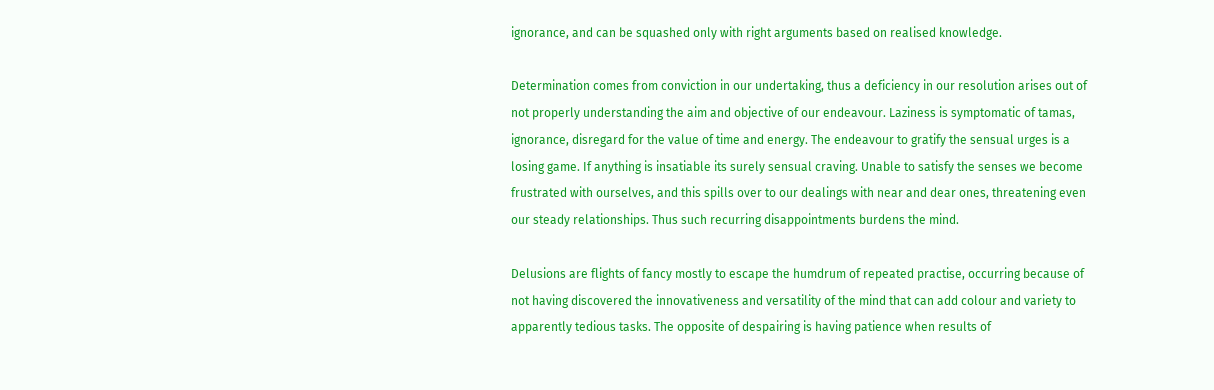ignorance, and can be squashed only with right arguments based on realised knowledge.

Determination comes from conviction in our undertaking, thus a deficiency in our resolution arises out of not properly understanding the aim and objective of our endeavour. Laziness is symptomatic of tamas, ignorance, disregard for the value of time and energy. The endeavour to gratify the sensual urges is a losing game. If anything is insatiable its surely sensual craving. Unable to satisfy the senses we become frustrated with ourselves, and this spills over to our dealings with near and dear ones, threatening even our steady relationships. Thus such recurring disappointments burdens the mind.

Delusions are flights of fancy mostly to escape the humdrum of repeated practise, occurring because of not having discovered the innovativeness and versatility of the mind that can add colour and variety to apparently tedious tasks. The opposite of despairing is having patience when results of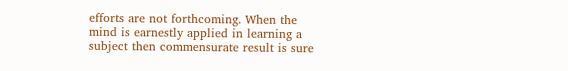efforts are not forthcoming. When the mind is earnestly applied in learning a subject then commensurate result is sure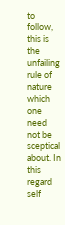to follow, this is the unfailing rule of nature which one need not be sceptical about. In this regard self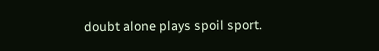doubt alone plays spoil sport.